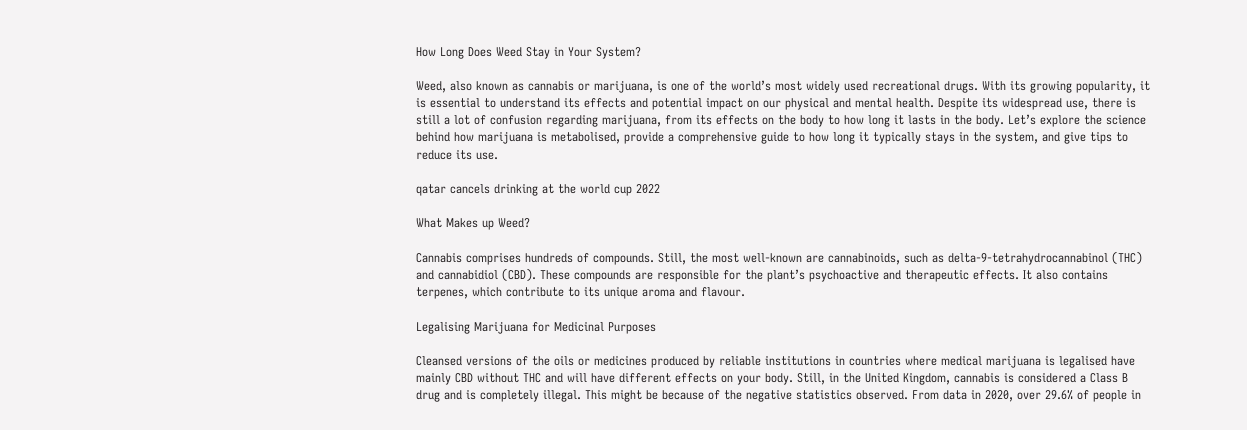How Long Does Weed Stay in Your System?

Weed, also known as cannabis or marijuana, is one of the world’s most widely used recreational drugs. With its growing popularity, it is essential to understand its effects and potential impact on our physical and mental health. Despite its widespread use, there is still a lot of confusion regarding marijuana, from its effects on the body to how long it lasts in the body. Let’s explore the science behind how marijuana is metabolised, provide a comprehensive guide to how long it typically stays in the system, and give tips to reduce its use.

qatar cancels drinking at the world cup 2022

What Makes up Weed?

Cannabis comprises hundreds of compounds. Still, the most well-known are cannabinoids, such as delta-9-tetrahydrocannabinol (THC) and cannabidiol (CBD). These compounds are responsible for the plant’s psychoactive and therapeutic effects. It also contains terpenes, which contribute to its unique aroma and flavour.

Legalising Marijuana for Medicinal Purposes

Cleansed versions of the oils or medicines produced by reliable institutions in countries where medical marijuana is legalised have mainly CBD without THC and will have different effects on your body. Still, in the United Kingdom, cannabis is considered a Class B drug and is completely illegal. This might be because of the negative statistics observed. From data in 2020, over 29.6% of people in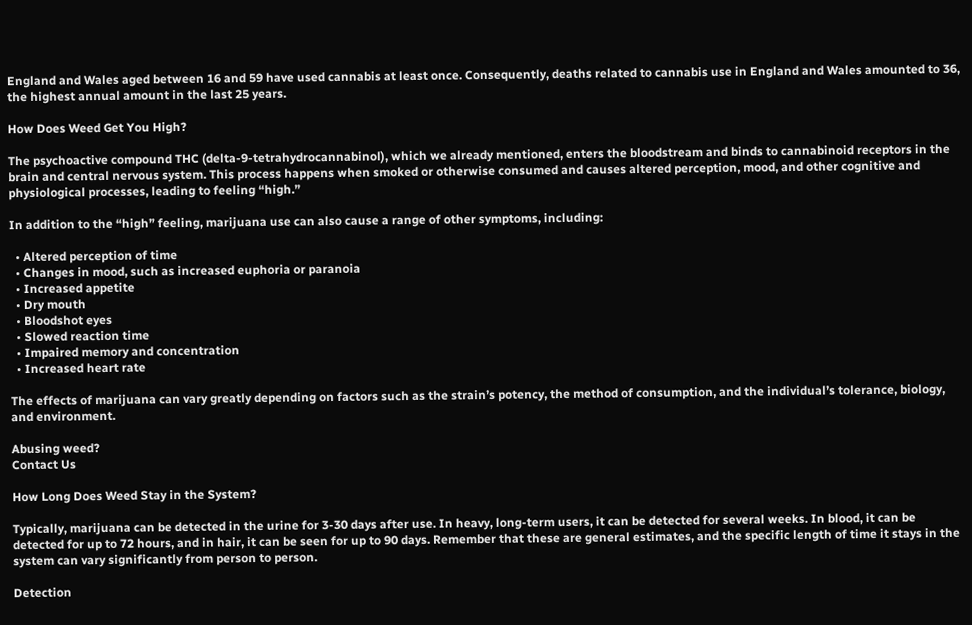England and Wales aged between 16 and 59 have used cannabis at least once. Consequently, deaths related to cannabis use in England and Wales amounted to 36, the highest annual amount in the last 25 years.

How Does Weed Get You High?

The psychoactive compound THC (delta-9-tetrahydrocannabinol), which we already mentioned, enters the bloodstream and binds to cannabinoid receptors in the brain and central nervous system. This process happens when smoked or otherwise consumed and causes altered perception, mood, and other cognitive and physiological processes, leading to feeling “high.”

In addition to the “high” feeling, marijuana use can also cause a range of other symptoms, including:

  • Altered perception of time
  • Changes in mood, such as increased euphoria or paranoia
  • Increased appetite
  • Dry mouth
  • Bloodshot eyes
  • Slowed reaction time
  • Impaired memory and concentration
  • Increased heart rate

The effects of marijuana can vary greatly depending on factors such as the strain’s potency, the method of consumption, and the individual’s tolerance, biology, and environment.

Abusing weed?
Contact Us

How Long Does Weed Stay in the System?

Typically, marijuana can be detected in the urine for 3-30 days after use. In heavy, long-term users, it can be detected for several weeks. In blood, it can be detected for up to 72 hours, and in hair, it can be seen for up to 90 days. Remember that these are general estimates, and the specific length of time it stays in the system can vary significantly from person to person.

Detection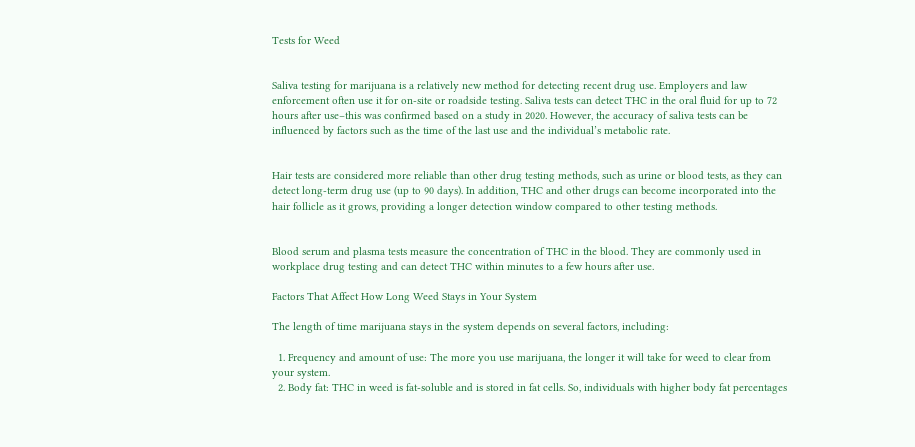Tests for Weed


Saliva testing for marijuana is a relatively new method for detecting recent drug use. Employers and law enforcement often use it for on-site or roadside testing. Saliva tests can detect THC in the oral fluid for up to 72 hours after use–this was confirmed based on a study in 2020. However, the accuracy of saliva tests can be influenced by factors such as the time of the last use and the individual’s metabolic rate.


Hair tests are considered more reliable than other drug testing methods, such as urine or blood tests, as they can detect long-term drug use (up to 90 days). In addition, THC and other drugs can become incorporated into the hair follicle as it grows, providing a longer detection window compared to other testing methods.


Blood serum and plasma tests measure the concentration of THC in the blood. They are commonly used in workplace drug testing and can detect THC within minutes to a few hours after use.

Factors That Affect How Long Weed Stays in Your System

The length of time marijuana stays in the system depends on several factors, including:

  1. Frequency and amount of use: The more you use marijuana, the longer it will take for weed to clear from your system.
  2. Body fat: THC in weed is fat-soluble and is stored in fat cells. So, individuals with higher body fat percentages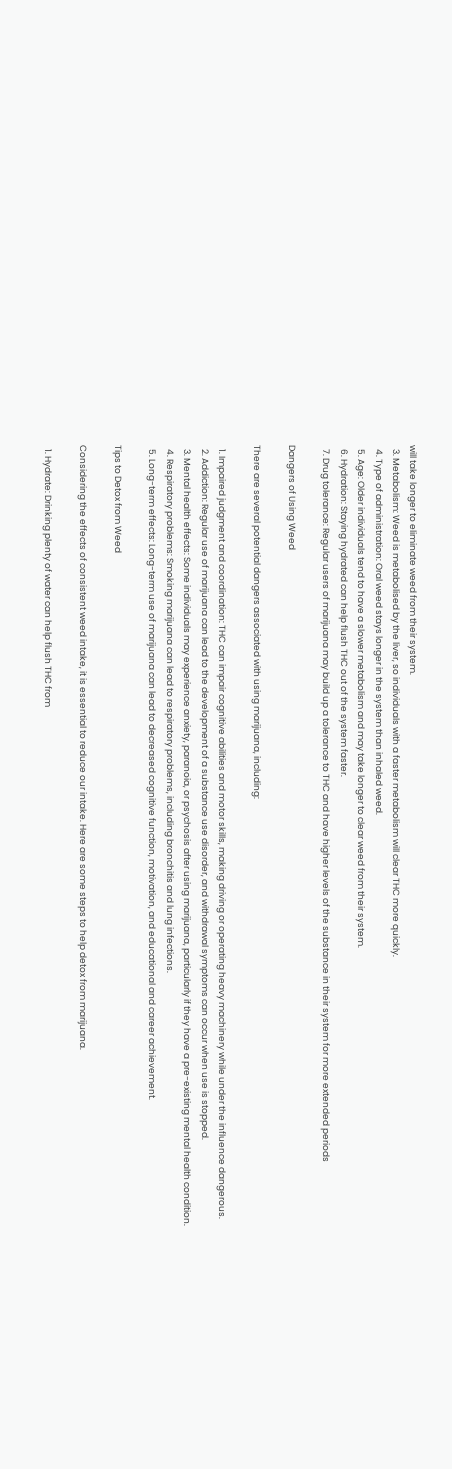will take longer to eliminate weed from their system.
  3. Metabolism: Weed is metabolised by the liver, so individuals with a faster metabolism will clear THC more quickly.
  4. Type of administration: Oral weed stays longer in the system than inhaled weed.
  5. Age: Older individuals tend to have a slower metabolism and may take longer to clear weed from their system.
  6. Hydration: Staying hydrated can help flush THC out of the system faster.
  7. Drug tolerance: Regular users of marijuana may build up a tolerance to THC and have higher levels of the substance in their system for more extended periods

Dangers of Using Weed

There are several potential dangers associated with using marijuana, including:

  1. Impaired judgment and coordination: THC can impair cognitive abilities and motor skills, making driving or operating heavy machinery while under the influence dangerous.
  2. Addiction: Regular use of marijuana can lead to the development of a substance use disorder, and withdrawal symptoms can occur when use is stopped.
  3. Mental health effects: Some individuals may experience anxiety, paranoia, or psychosis after using marijuana, particularly if they have a pre-existing mental health condition.
  4. Respiratory problems: Smoking marijuana can lead to respiratory problems, including bronchitis and lung infections.
  5. Long-term effects: Long-term use of marijuana can lead to decreased cognitive function, motivation, and educational and career achievement.

Tips to Detox from Weed

Considering the effects of consistent weed intake, it is essential to reduce our intake. Here are some steps to help detox from marijuana.

  1. Hydrate: Drinking plenty of water can help flush THC from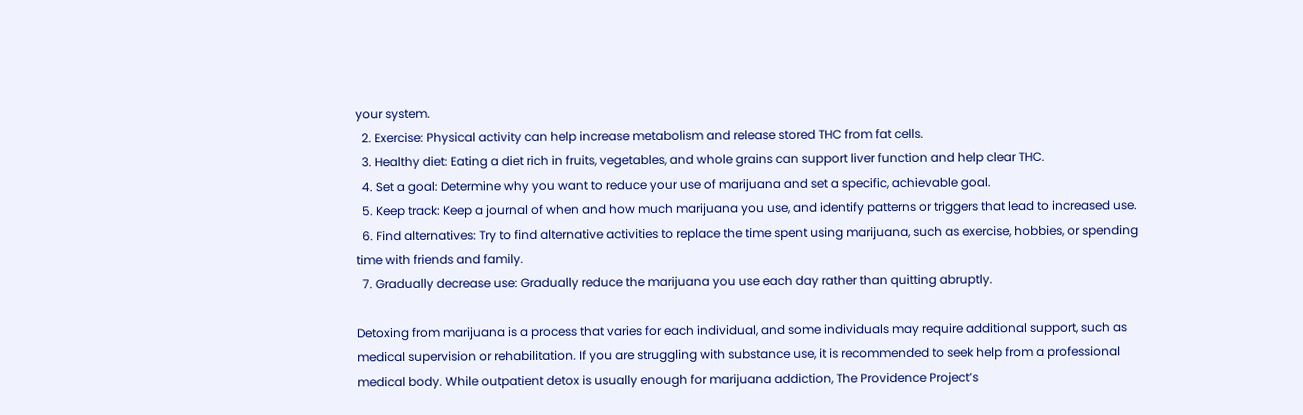your system.
  2. Exercise: Physical activity can help increase metabolism and release stored THC from fat cells.
  3. Healthy diet: Eating a diet rich in fruits, vegetables, and whole grains can support liver function and help clear THC.
  4. Set a goal: Determine why you want to reduce your use of marijuana and set a specific, achievable goal.
  5. Keep track: Keep a journal of when and how much marijuana you use, and identify patterns or triggers that lead to increased use.
  6. Find alternatives: Try to find alternative activities to replace the time spent using marijuana, such as exercise, hobbies, or spending time with friends and family.
  7. Gradually decrease use: Gradually reduce the marijuana you use each day rather than quitting abruptly.

Detoxing from marijuana is a process that varies for each individual, and some individuals may require additional support, such as medical supervision or rehabilitation. If you are struggling with substance use, it is recommended to seek help from a professional medical body. While outpatient detox is usually enough for marijuana addiction, The Providence Project’s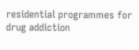residential programmes for drug addiction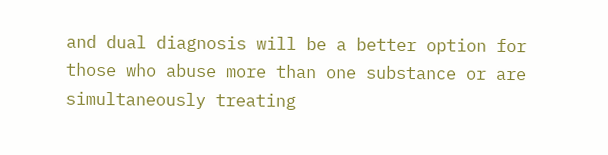and dual diagnosis will be a better option for those who abuse more than one substance or are simultaneously treating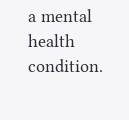a mental health condition.